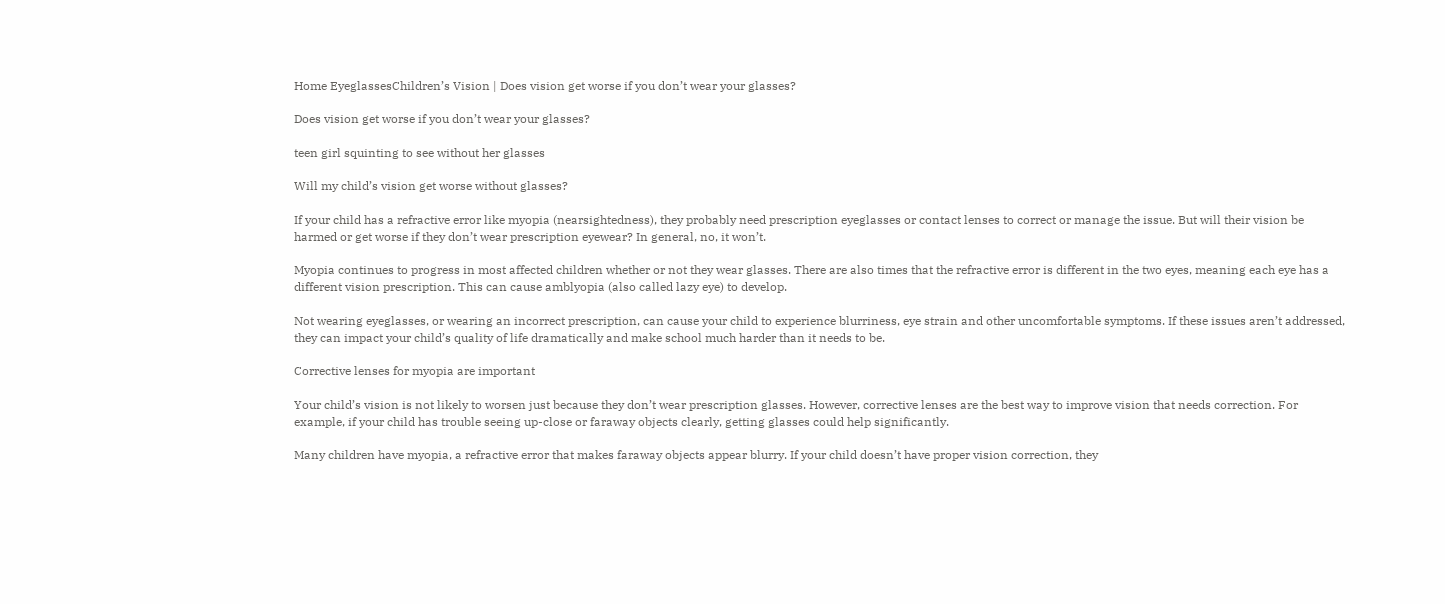Home EyeglassesChildren’s Vision | Does vision get worse if you don’t wear your glasses?

Does vision get worse if you don’t wear your glasses?

teen girl squinting to see without her glasses

Will my child’s vision get worse without glasses?

If your child has a refractive error like myopia (nearsightedness), they probably need prescription eyeglasses or contact lenses to correct or manage the issue. But will their vision be harmed or get worse if they don’t wear prescription eyewear? In general, no, it won’t.

Myopia continues to progress in most affected children whether or not they wear glasses. There are also times that the refractive error is different in the two eyes, meaning each eye has a different vision prescription. This can cause amblyopia (also called lazy eye) to develop.

Not wearing eyeglasses, or wearing an incorrect prescription, can cause your child to experience blurriness, eye strain and other uncomfortable symptoms. If these issues aren’t addressed, they can impact your child’s quality of life dramatically and make school much harder than it needs to be.

Corrective lenses for myopia are important

Your child’s vision is not likely to worsen just because they don’t wear prescription glasses. However, corrective lenses are the best way to improve vision that needs correction. For example, if your child has trouble seeing up-close or faraway objects clearly, getting glasses could help significantly.

Many children have myopia, a refractive error that makes faraway objects appear blurry. If your child doesn’t have proper vision correction, they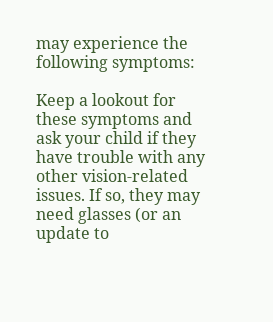may experience the following symptoms:

Keep a lookout for these symptoms and ask your child if they have trouble with any other vision-related issues. If so, they may need glasses (or an update to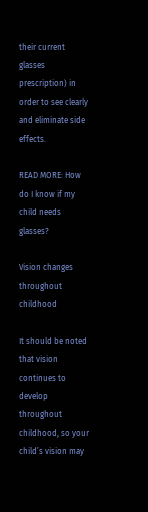their current glasses prescription) in order to see clearly and eliminate side effects.

READ MORE: How do I know if my child needs glasses?

Vision changes throughout childhood

It should be noted that vision continues to develop throughout childhood, so your child’s vision may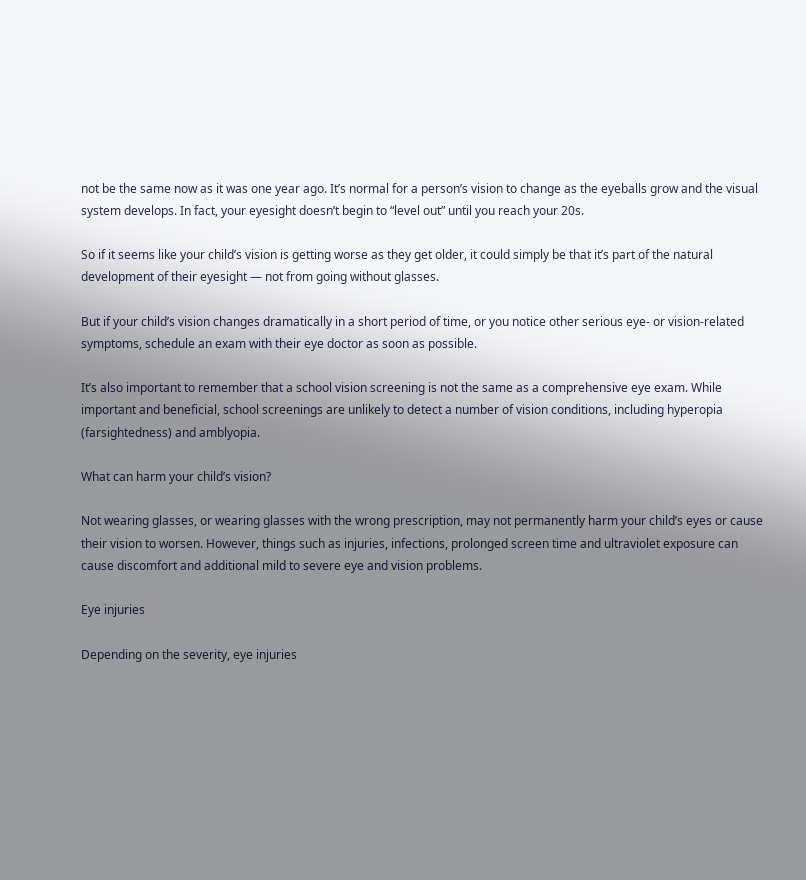not be the same now as it was one year ago. It’s normal for a person’s vision to change as the eyeballs grow and the visual system develops. In fact, your eyesight doesn’t begin to “level out” until you reach your 20s.

So if it seems like your child’s vision is getting worse as they get older, it could simply be that it’s part of the natural development of their eyesight — not from going without glasses.

But if your child’s vision changes dramatically in a short period of time, or you notice other serious eye- or vision-related symptoms, schedule an exam with their eye doctor as soon as possible.

It’s also important to remember that a school vision screening is not the same as a comprehensive eye exam. While important and beneficial, school screenings are unlikely to detect a number of vision conditions, including hyperopia (farsightedness) and amblyopia.

What can harm your child’s vision?

Not wearing glasses, or wearing glasses with the wrong prescription, may not permanently harm your child’s eyes or cause their vision to worsen. However, things such as injuries, infections, prolonged screen time and ultraviolet exposure can cause discomfort and additional mild to severe eye and vision problems.

Eye injuries

Depending on the severity, eye injuries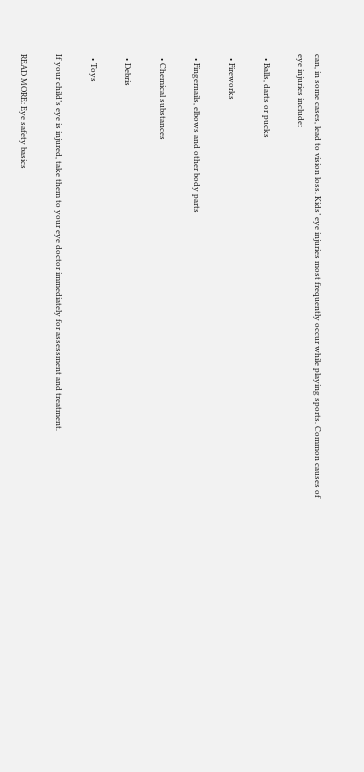can, in some cases, lead to vision loss. Kids’ eye injuries most frequently occur while playing sports. Common causes of eye injuries include:

  • Balls, darts or pucks

  • Fireworks

  • Fingernails, elbows and other body parts

  • Chemical substances

  • Debris

  • Toys

If your child’s eye is injured, take them to your eye doctor immediately for assessment and treatment.

READ MORE: Eye safety basics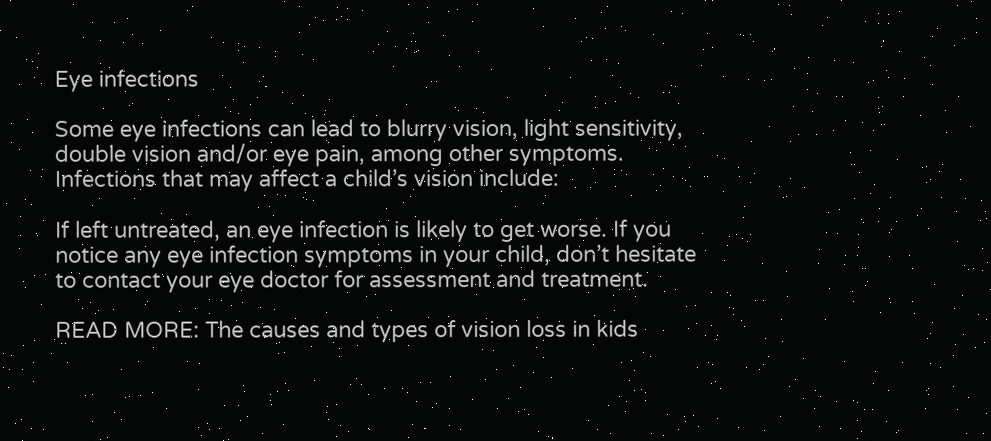Eye infections

Some eye infections can lead to blurry vision, light sensitivity, double vision and/or eye pain, among other symptoms. Infections that may affect a child’s vision include:

If left untreated, an eye infection is likely to get worse. If you notice any eye infection symptoms in your child, don’t hesitate to contact your eye doctor for assessment and treatment.

READ MORE: The causes and types of vision loss in kids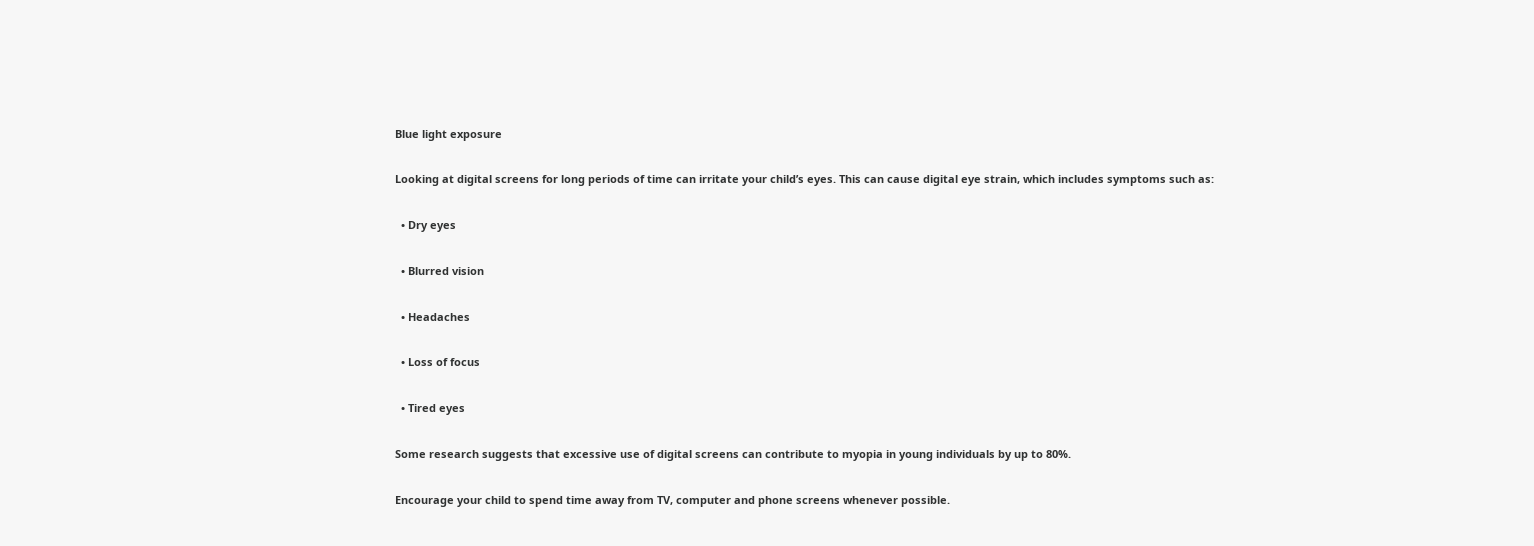Blue light exposure

Looking at digital screens for long periods of time can irritate your child’s eyes. This can cause digital eye strain, which includes symptoms such as:

  • Dry eyes

  • Blurred vision

  • Headaches

  • Loss of focus

  • Tired eyes

Some research suggests that excessive use of digital screens can contribute to myopia in young individuals by up to 80%.

Encourage your child to spend time away from TV, computer and phone screens whenever possible.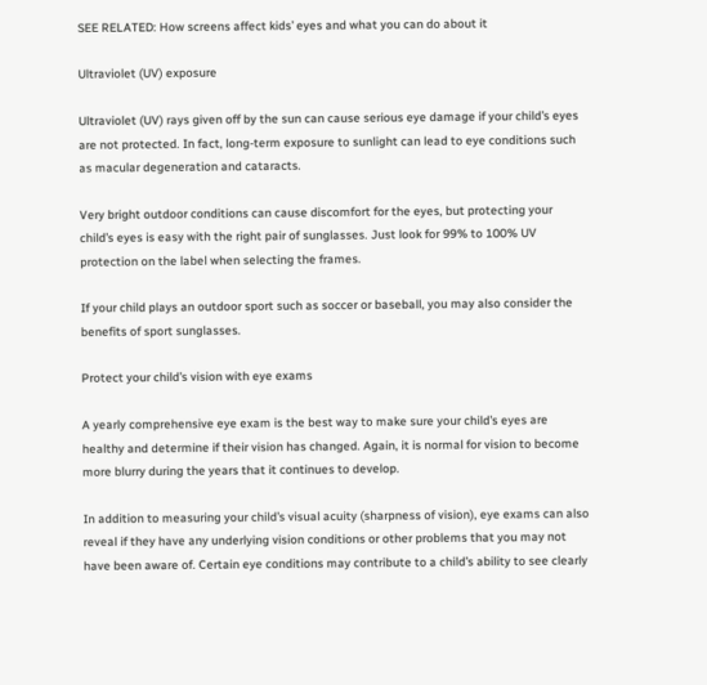SEE RELATED: How screens affect kids’ eyes and what you can do about it

Ultraviolet (UV) exposure

Ultraviolet (UV) rays given off by the sun can cause serious eye damage if your child’s eyes are not protected. In fact, long-term exposure to sunlight can lead to eye conditions such as macular degeneration and cataracts.

Very bright outdoor conditions can cause discomfort for the eyes, but protecting your child’s eyes is easy with the right pair of sunglasses. Just look for 99% to 100% UV protection on the label when selecting the frames.

If your child plays an outdoor sport such as soccer or baseball, you may also consider the benefits of sport sunglasses.

Protect your child’s vision with eye exams

A yearly comprehensive eye exam is the best way to make sure your child’s eyes are healthy and determine if their vision has changed. Again, it is normal for vision to become more blurry during the years that it continues to develop.

In addition to measuring your child’s visual acuity (sharpness of vision), eye exams can also reveal if they have any underlying vision conditions or other problems that you may not have been aware of. Certain eye conditions may contribute to a child’s ability to see clearly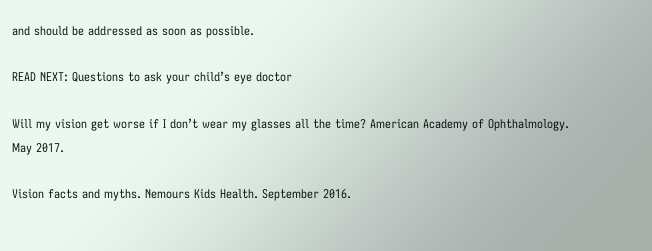and should be addressed as soon as possible.

READ NEXT: Questions to ask your child’s eye doctor

Will my vision get worse if I don’t wear my glasses all the time? American Academy of Ophthalmology. May 2017.

Vision facts and myths. Nemours Kids Health. September 2016.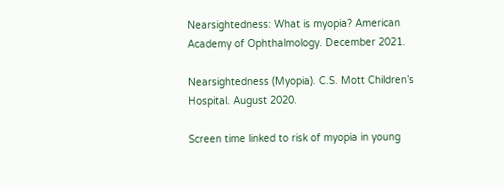Nearsightedness: What is myopia? American Academy of Ophthalmology. December 2021.

Nearsightedness (Myopia). C.S. Mott Children’s Hospital. August 2020.

Screen time linked to risk of myopia in young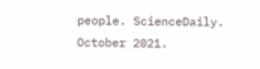people. ScienceDaily. October 2021.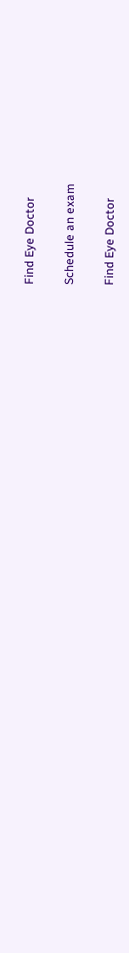Find Eye Doctor

Schedule an exam

Find Eye Doctor